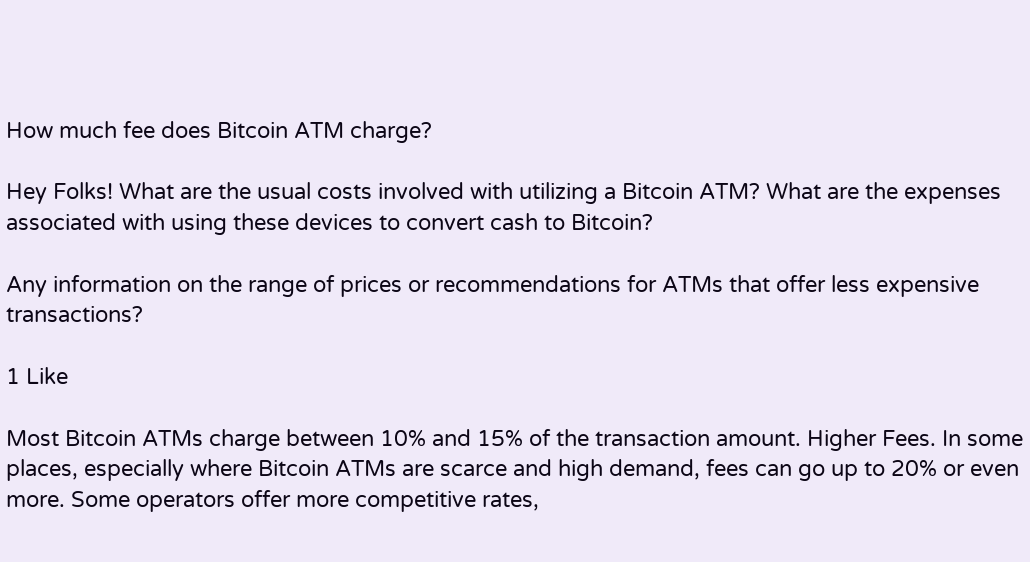How much fee does Bitcoin ATM charge?

Hey Folks! What are the usual costs involved with utilizing a Bitcoin ATM? What are the expenses associated with using these devices to convert cash to Bitcoin?

Any information on the range of prices or recommendations for ATMs that offer less expensive transactions?

1 Like

Most Bitcoin ATMs charge between 10% and 15% of the transaction amount. Higher Fees. In some places, especially where Bitcoin ATMs are scarce and high demand, fees can go up to 20% or even more. Some operators offer more competitive rates,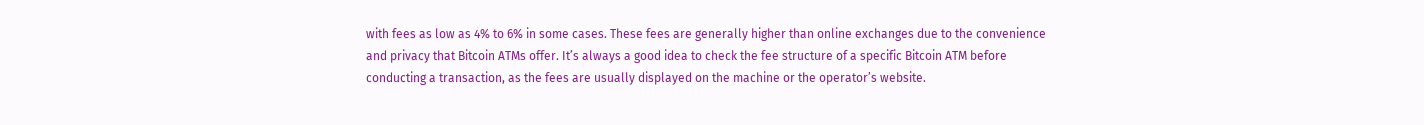with fees as low as 4% to 6% in some cases. These fees are generally higher than online exchanges due to the convenience and privacy that Bitcoin ATMs offer. It’s always a good idea to check the fee structure of a specific Bitcoin ATM before conducting a transaction, as the fees are usually displayed on the machine or the operator’s website.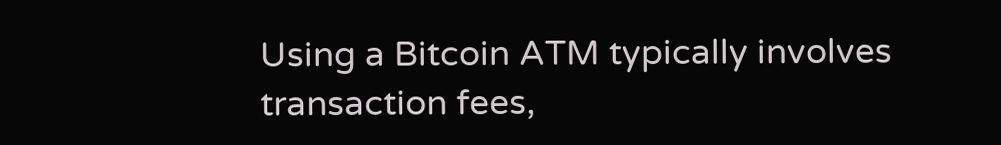Using a Bitcoin ATM typically involves transaction fees,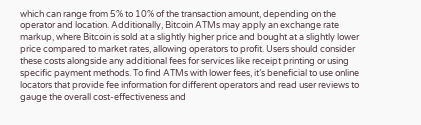which can range from 5% to 10% of the transaction amount, depending on the operator and location. Additionally, Bitcoin ATMs may apply an exchange rate markup, where Bitcoin is sold at a slightly higher price and bought at a slightly lower price compared to market rates, allowing operators to profit. Users should consider these costs alongside any additional fees for services like receipt printing or using specific payment methods. To find ATMs with lower fees, it’s beneficial to use online locators that provide fee information for different operators and read user reviews to gauge the overall cost-effectiveness and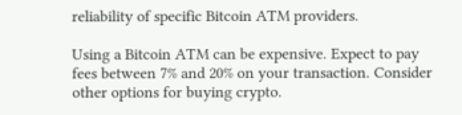reliability of specific Bitcoin ATM providers.

Using a Bitcoin ATM can be expensive. Expect to pay fees between 7% and 20% on your transaction. Consider other options for buying crypto.